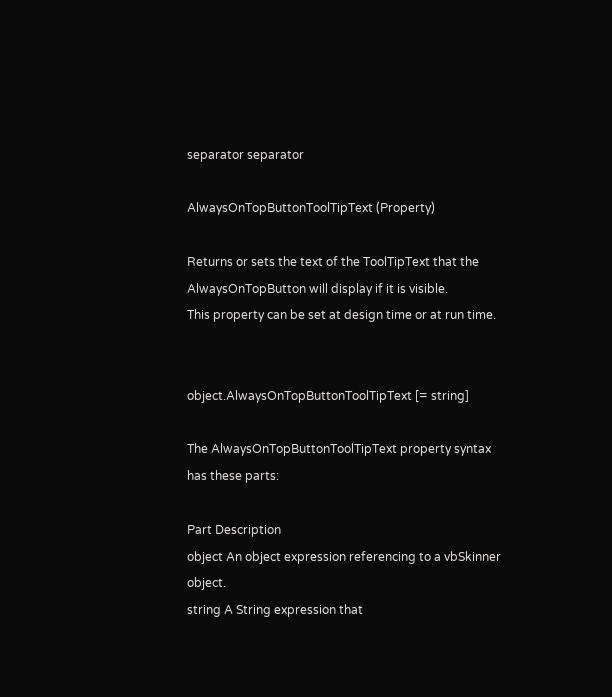separator separator

AlwaysOnTopButtonToolTipText (Property)

Returns or sets the text of the ToolTipText that the AlwaysOnTopButton will display if it is visible.
This property can be set at design time or at run time.


object.AlwaysOnTopButtonToolTipText [= string]

The AlwaysOnTopButtonToolTipText property syntax has these parts:

Part Description
object An object expression referencing to a vbSkinner object.
string A String expression that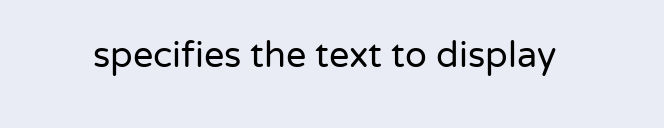specifies the text to display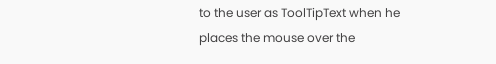to the user as ToolTipText when he places the mouse over the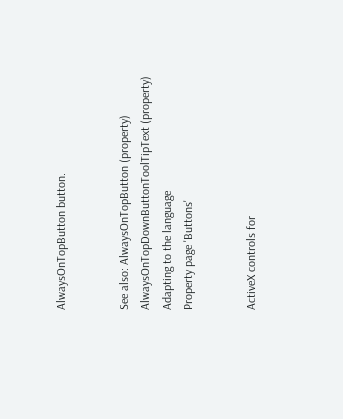AlwaysOnTopButton button.


See also: AlwaysOnTopButton (property)
AlwaysOnTopDownButtonToolTipText (property)
Adapting to the language
Property page 'Buttons'


ActiveX controls for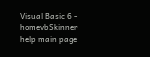Visual Basic 6 - homevbSkinner help main page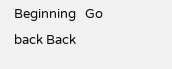Beginning   Go back Back